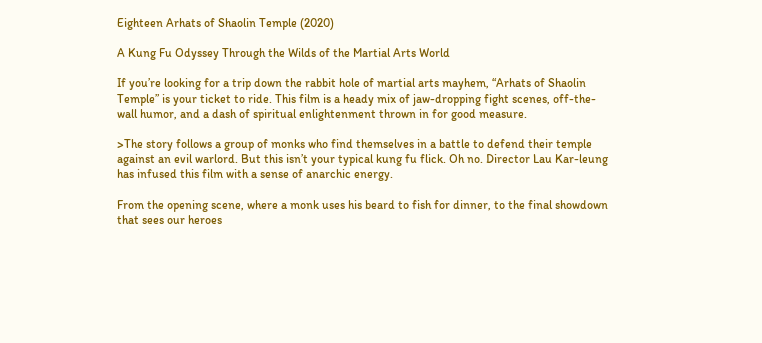Eighteen Arhats of Shaolin Temple (2020)

A Kung Fu Odyssey Through the Wilds of the Martial Arts World

If you’re looking for a trip down the rabbit hole of martial arts mayhem, “Arhats of Shaolin Temple” is your ticket to ride. This film is a heady mix of jaw-dropping fight scenes, off-the-wall humor, and a dash of spiritual enlightenment thrown in for good measure.

>The story follows a group of monks who find themselves in a battle to defend their temple against an evil warlord. But this isn’t your typical kung fu flick. Oh no. Director Lau Kar-leung has infused this film with a sense of anarchic energy.

From the opening scene, where a monk uses his beard to fish for dinner, to the final showdown that sees our heroes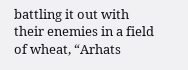battling it out with their enemies in a field of wheat, “Arhats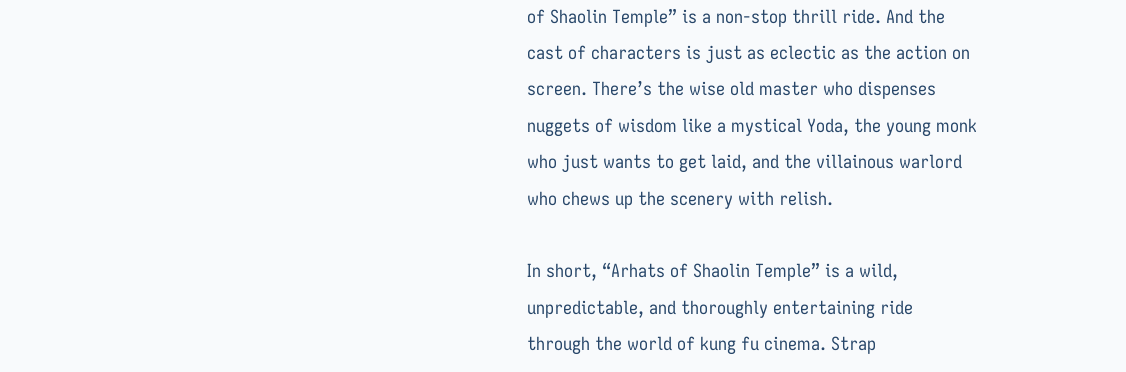of Shaolin Temple” is a non-stop thrill ride. And the cast of characters is just as eclectic as the action on screen. There’s the wise old master who dispenses nuggets of wisdom like a mystical Yoda, the young monk who just wants to get laid, and the villainous warlord who chews up the scenery with relish.

In short, “Arhats of Shaolin Temple” is a wild, unpredictable, and thoroughly entertaining ride through the world of kung fu cinema. Strap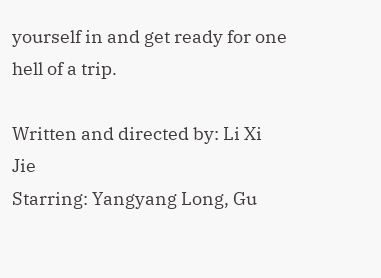yourself in and get ready for one hell of a trip.

Written and directed by: Li Xi Jie
Starring: Yangyang Long, Gu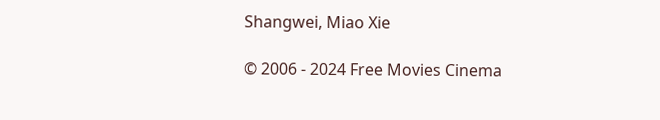Shangwei, Miao Xie

© 2006 - 2024 Free Movies Cinema